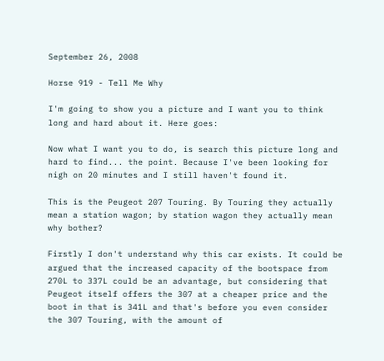September 26, 2008

Horse 919 - Tell Me Why

I'm going to show you a picture and I want you to think long and hard about it. Here goes:

Now what I want you to do, is search this picture long and hard to find... the point. Because I've been looking for nigh on 20 minutes and I still haven't found it.

This is the Peugeot 207 Touring. By Touring they actually mean a station wagon; by station wagon they actually mean why bother?

Firstly I don't understand why this car exists. It could be argued that the increased capacity of the bootspace from 270L to 337L could be an advantage, but considering that Peugeot itself offers the 307 at a cheaper price and the boot in that is 341L and that's before you even consider the 307 Touring, with the amount of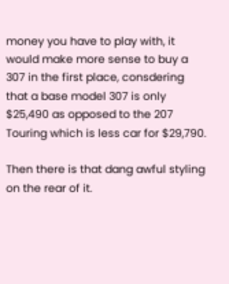money you have to play with, it would make more sense to buy a 307 in the first place, consdering that a base model 307 is only $25,490 as opposed to the 207 Touring which is less car for $29,790.

Then there is that dang awful styling on the rear of it.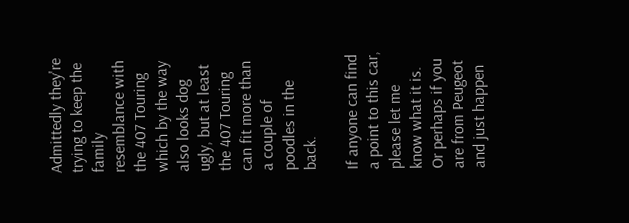Admittedly they're trying to keep the family resemblance with the 407 Touring which by the way also looks dog ugly, but at least the 407 Touring can fit more than a couple of poodles in the back.

If anyone can find a point to this car, please let me know what it is. Or perhaps if you are from Peugeot and just happen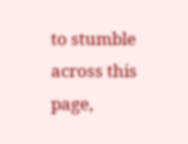to stumble across this page,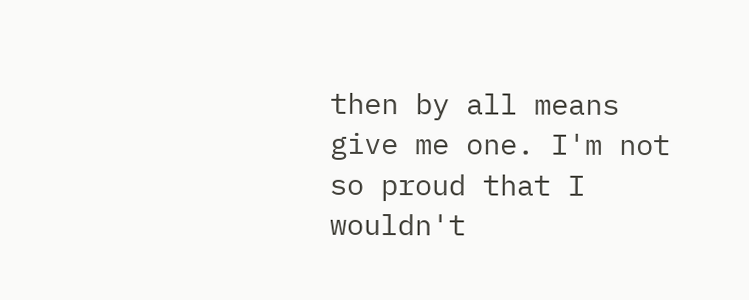then by all means give me one. I'm not so proud that I wouldn't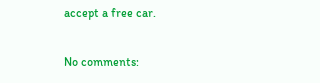accept a free car.

No comments: